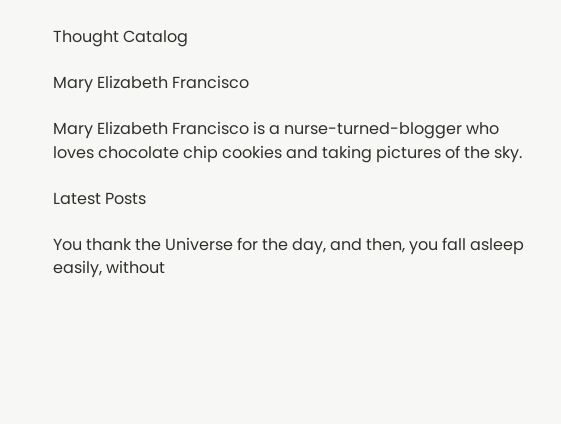Thought Catalog

Mary Elizabeth Francisco

Mary Elizabeth Francisco is a nurse-turned-blogger who loves chocolate chip cookies and taking pictures of the sky.

Latest Posts

You thank the Universe for the day, and then, you fall asleep easily, without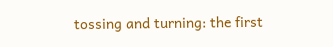tossing and turning: the first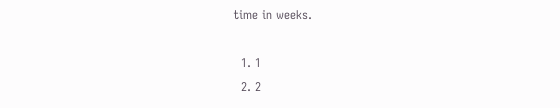time in weeks.

  1. 1
  2. 2